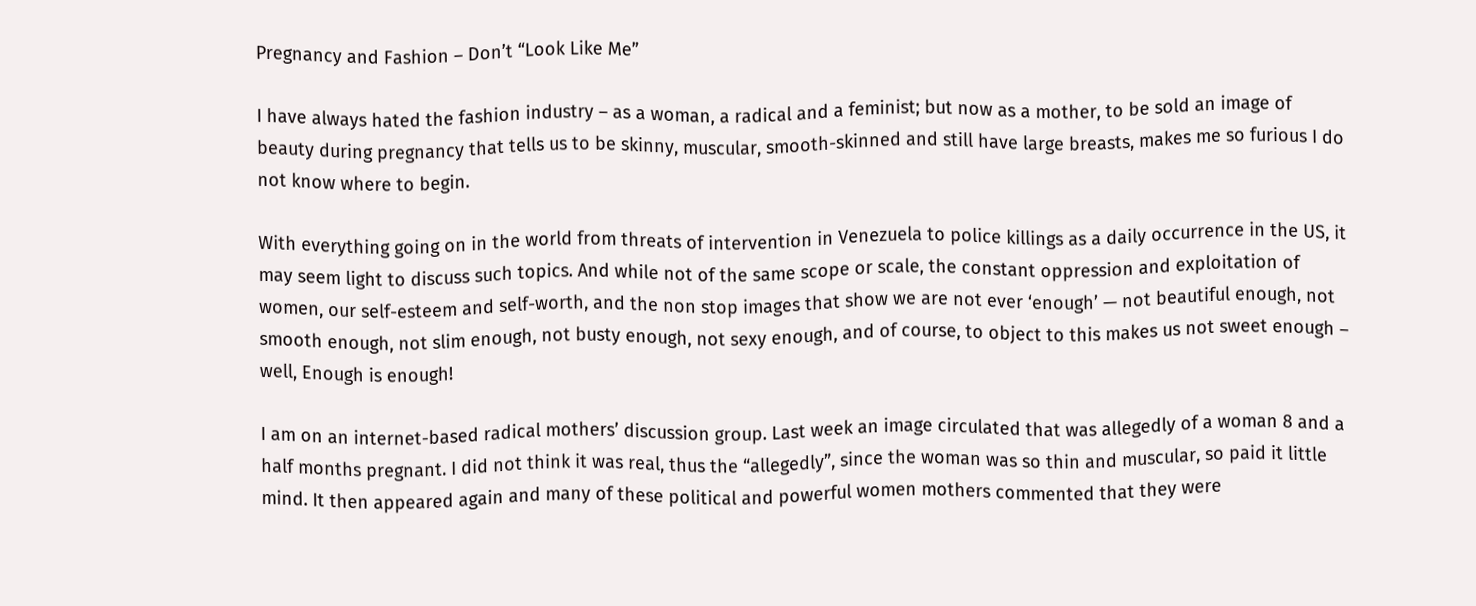Pregnancy and Fashion – Don’t “Look Like Me”

I have always hated the fashion industry – as a woman, a radical and a feminist; but now as a mother, to be sold an image of beauty during pregnancy that tells us to be skinny, muscular, smooth-skinned and still have large breasts, makes me so furious I do not know where to begin.

With everything going on in the world from threats of intervention in Venezuela to police killings as a daily occurrence in the US, it may seem light to discuss such topics. And while not of the same scope or scale, the constant oppression and exploitation of women, our self-esteem and self-worth, and the non stop images that show we are not ever ‘enough’ — not beautiful enough, not smooth enough, not slim enough, not busty enough, not sexy enough, and of course, to object to this makes us not sweet enough – well, Enough is enough!

I am on an internet-based radical mothers’ discussion group. Last week an image circulated that was allegedly of a woman 8 and a half months pregnant. I did not think it was real, thus the “allegedly”, since the woman was so thin and muscular, so paid it little mind. It then appeared again and many of these political and powerful women mothers commented that they were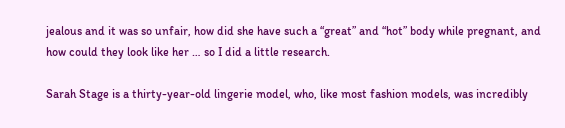jealous and it was so unfair, how did she have such a “great” and “hot” body while pregnant, and how could they look like her … so I did a little research.

Sarah Stage is a thirty-year-old lingerie model, who, like most fashion models, was incredibly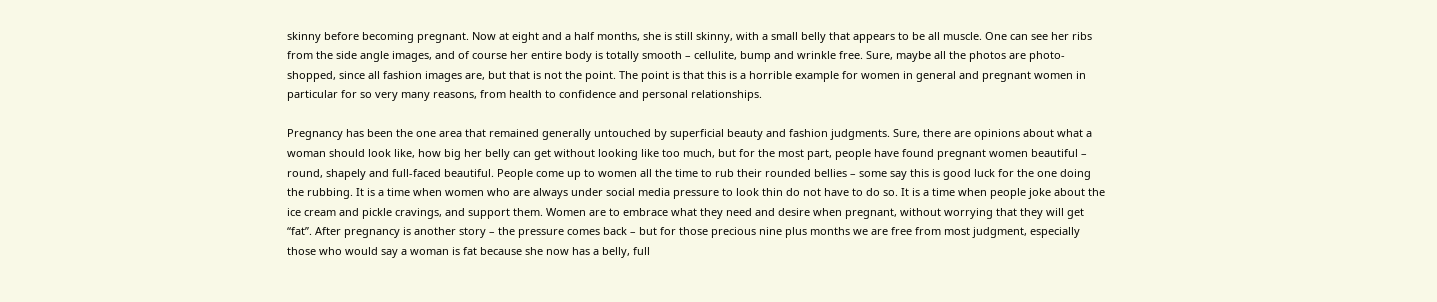skinny before becoming pregnant. Now at eight and a half months, she is still skinny, with a small belly that appears to be all muscle. One can see her ribs from the side angle images, and of course her entire body is totally smooth – cellulite, bump and wrinkle free. Sure, maybe all the photos are photo-shopped, since all fashion images are, but that is not the point. The point is that this is a horrible example for women in general and pregnant women in particular for so very many reasons, from health to confidence and personal relationships.

Pregnancy has been the one area that remained generally untouched by superficial beauty and fashion judgments. Sure, there are opinions about what a woman should look like, how big her belly can get without looking like too much, but for the most part, people have found pregnant women beautiful – round, shapely and full-faced beautiful. People come up to women all the time to rub their rounded bellies – some say this is good luck for the one doing the rubbing. It is a time when women who are always under social media pressure to look thin do not have to do so. It is a time when people joke about the ice cream and pickle cravings, and support them. Women are to embrace what they need and desire when pregnant, without worrying that they will get “fat”. After pregnancy is another story – the pressure comes back – but for those precious nine plus months we are free from most judgment, especially those who would say a woman is fat because she now has a belly, full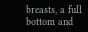breasts, a full bottom and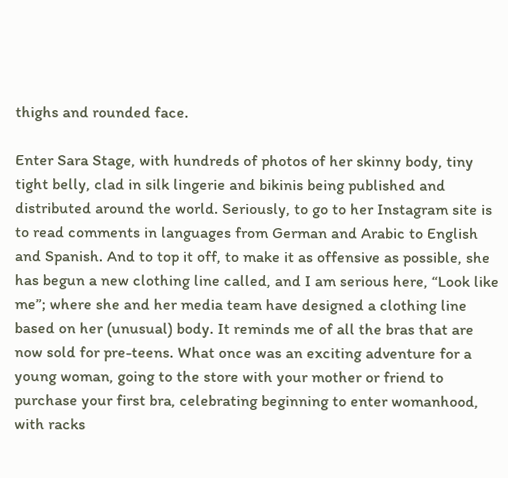thighs and rounded face.

Enter Sara Stage, with hundreds of photos of her skinny body, tiny tight belly, clad in silk lingerie and bikinis being published and distributed around the world. Seriously, to go to her Instagram site is to read comments in languages from German and Arabic to English and Spanish. And to top it off, to make it as offensive as possible, she has begun a new clothing line called, and I am serious here, “Look like me”; where she and her media team have designed a clothing line based on her (unusual) body. It reminds me of all the bras that are now sold for pre-teens. What once was an exciting adventure for a young woman, going to the store with your mother or friend to purchase your first bra, celebrating beginning to enter womanhood, with racks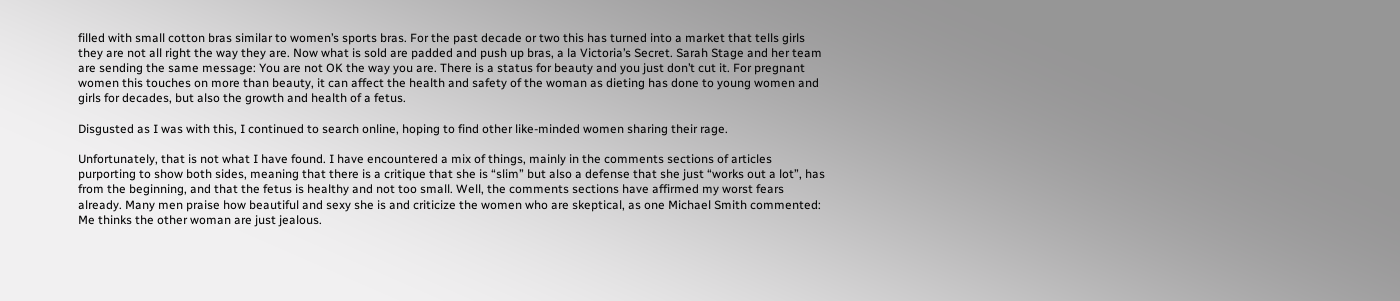filled with small cotton bras similar to women’s sports bras. For the past decade or two this has turned into a market that tells girls they are not all right the way they are. Now what is sold are padded and push up bras, a la Victoria’s Secret. Sarah Stage and her team are sending the same message: You are not OK the way you are. There is a status for beauty and you just don’t cut it. For pregnant women this touches on more than beauty, it can affect the health and safety of the woman as dieting has done to young women and girls for decades, but also the growth and health of a fetus.

Disgusted as I was with this, I continued to search online, hoping to find other like-minded women sharing their rage.

Unfortunately, that is not what I have found. I have encountered a mix of things, mainly in the comments sections of articles purporting to show both sides, meaning that there is a critique that she is “slim” but also a defense that she just “works out a lot”, has from the beginning, and that the fetus is healthy and not too small. Well, the comments sections have affirmed my worst fears already. Many men praise how beautiful and sexy she is and criticize the women who are skeptical, as one Michael Smith commented: Me thinks the other woman are just jealous.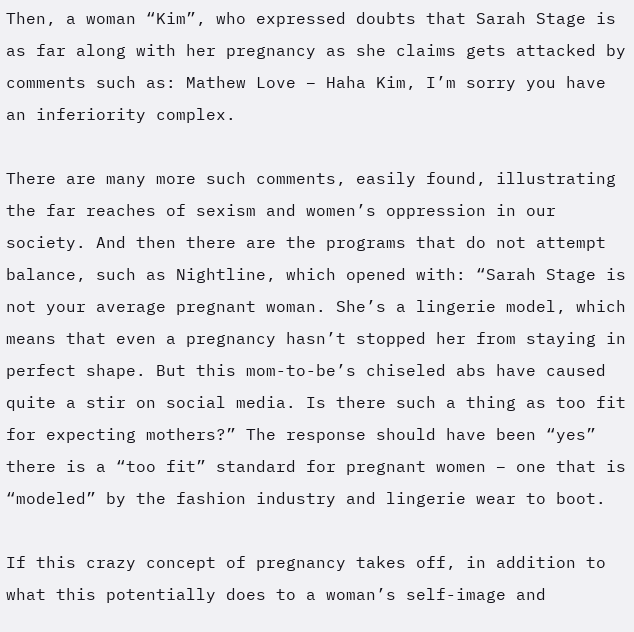Then, a woman “Kim”, who expressed doubts that Sarah Stage is as far along with her pregnancy as she claims gets attacked by comments such as: Mathew Love – Haha Kim, I’m sorry you have an inferiority complex.

There are many more such comments, easily found, illustrating the far reaches of sexism and women’s oppression in our society. And then there are the programs that do not attempt balance, such as Nightline, which opened with: “Sarah Stage is not your average pregnant woman. She’s a lingerie model, which means that even a pregnancy hasn’t stopped her from staying in perfect shape. But this mom-to-be’s chiseled abs have caused quite a stir on social media. Is there such a thing as too fit for expecting mothers?” The response should have been “yes” there is a “too fit” standard for pregnant women – one that is “modeled” by the fashion industry and lingerie wear to boot.

If this crazy concept of pregnancy takes off, in addition to what this potentially does to a woman’s self-image and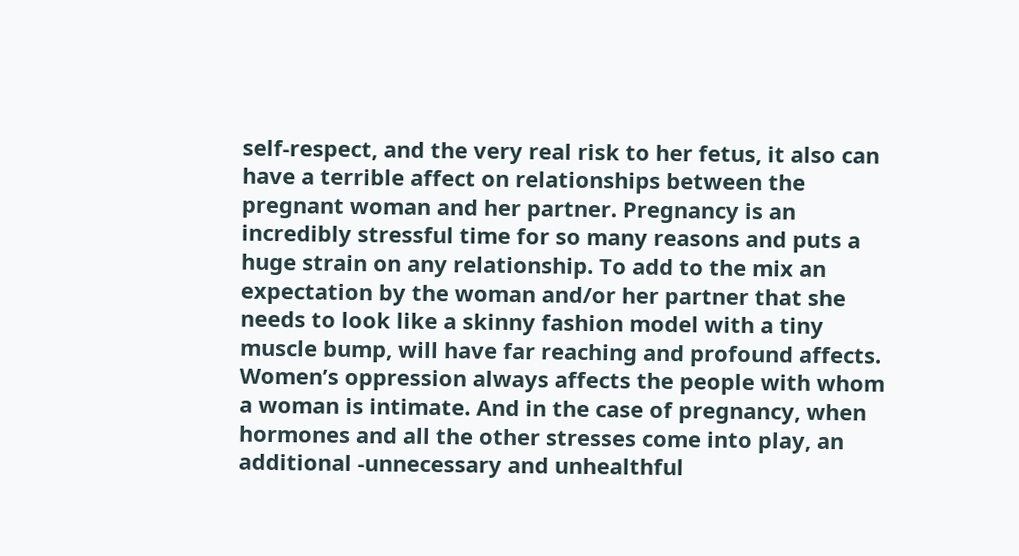self-respect, and the very real risk to her fetus, it also can have a terrible affect on relationships between the pregnant woman and her partner. Pregnancy is an incredibly stressful time for so many reasons and puts a huge strain on any relationship. To add to the mix an expectation by the woman and/or her partner that she needs to look like a skinny fashion model with a tiny muscle bump, will have far reaching and profound affects. Women’s oppression always affects the people with whom a woman is intimate. And in the case of pregnancy, when hormones and all the other stresses come into play, an additional -unnecessary and unhealthful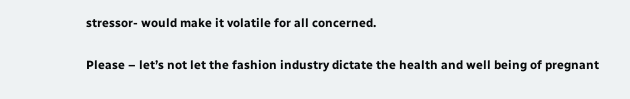stressor- would make it volatile for all concerned.

Please – let’s not let the fashion industry dictate the health and well being of pregnant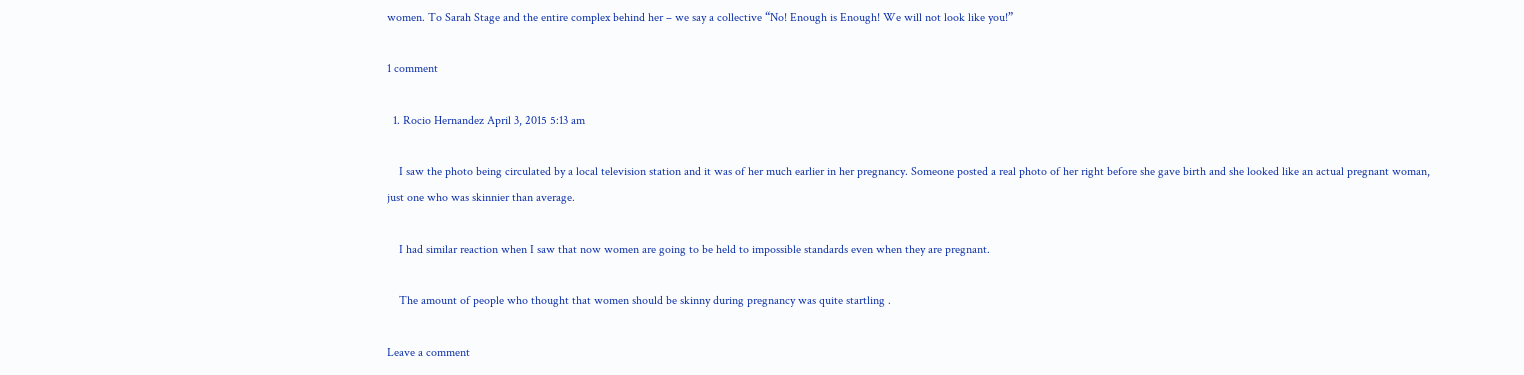women. To Sarah Stage and the entire complex behind her – we say a collective “No! Enough is Enough! We will not look like you!”

1 comment

  1. Rocio Hernandez April 3, 2015 5:13 am

    I saw the photo being circulated by a local television station and it was of her much earlier in her pregnancy. Someone posted a real photo of her right before she gave birth and she looked like an actual pregnant woman, just one who was skinnier than average.

    I had similar reaction when I saw that now women are going to be held to impossible standards even when they are pregnant.

    The amount of people who thought that women should be skinny during pregnancy was quite startling .

Leave a comment